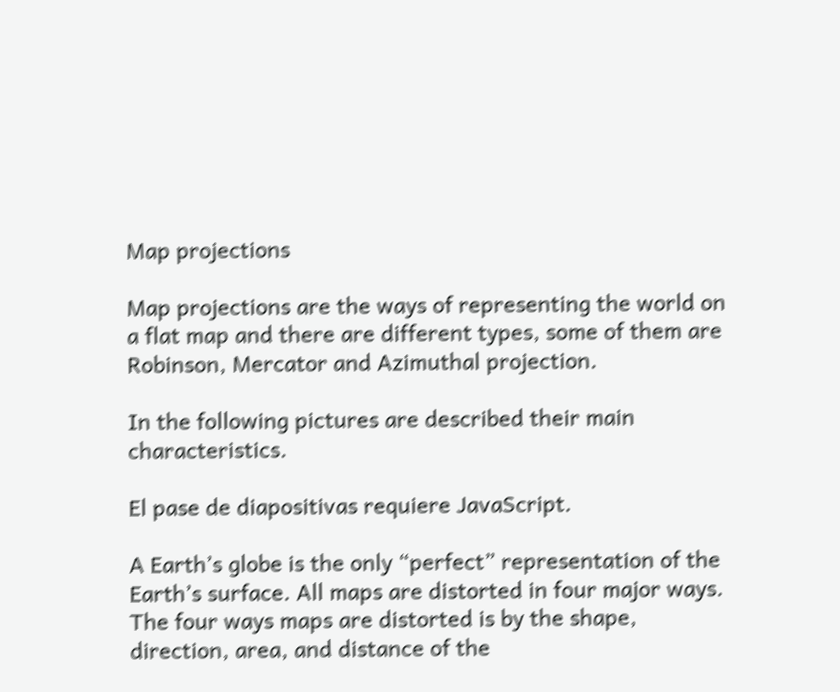Map projections

Map projections are the ways of representing the world on a flat map and there are different types, some of them are Robinson, Mercator and Azimuthal projection.

In the following pictures are described their main characteristics.

El pase de diapositivas requiere JavaScript.

A Earth’s globe is the only “perfect” representation of the Earth’s surface. All maps are distorted in four major ways. The four ways maps are distorted is by the shape, direction, area, and distance of the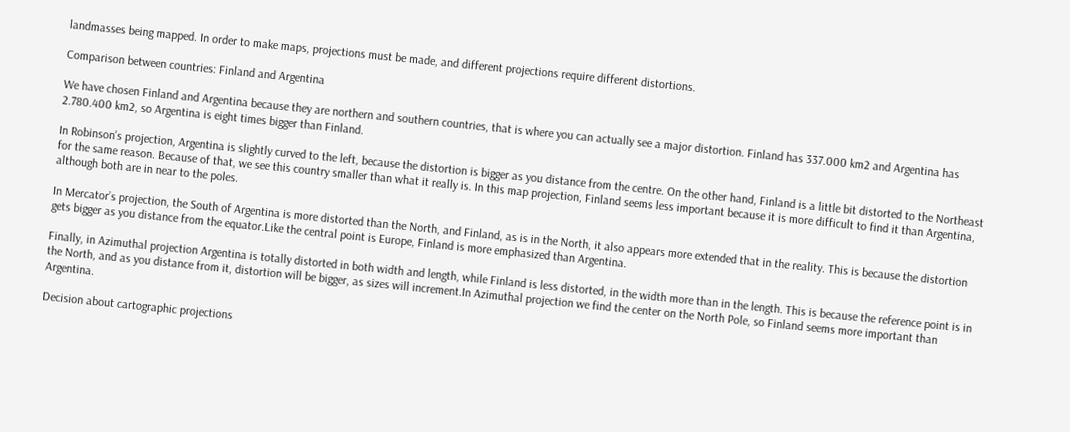landmasses being mapped. In order to make maps, projections must be made, and different projections require different distortions.

Comparison between countries: Finland and Argentina

We have chosen Finland and Argentina because they are northern and southern countries, that is where you can actually see a major distortion. Finland has 337.000 km2 and Argentina has 2.780.400 km2, so Argentina is eight times bigger than Finland.

In Robinson’s projection, Argentina is slightly curved to the left, because the distortion is bigger as you distance from the centre. On the other hand, Finland is a little bit distorted to the Northeast for the same reason. Because of that, we see this country smaller than what it really is. In this map projection, Finland seems less important because it is more difficult to find it than Argentina, although both are in near to the poles.

In Mercator’s projection, the South of Argentina is more distorted than the North, and Finland, as is in the North, it also appears more extended that in the reality. This is because the distortion gets bigger as you distance from the equator.Like the central point is Europe, Finland is more emphasized than Argentina.

Finally, in Azimuthal projection Argentina is totally distorted in both width and length, while Finland is less distorted, in the width more than in the length. This is because the reference point is in the North, and as you distance from it, distortion will be bigger, as sizes will increment.In Azimuthal projection we find the center on the North Pole, so Finland seems more important than Argentina.

Decision about cartographic projections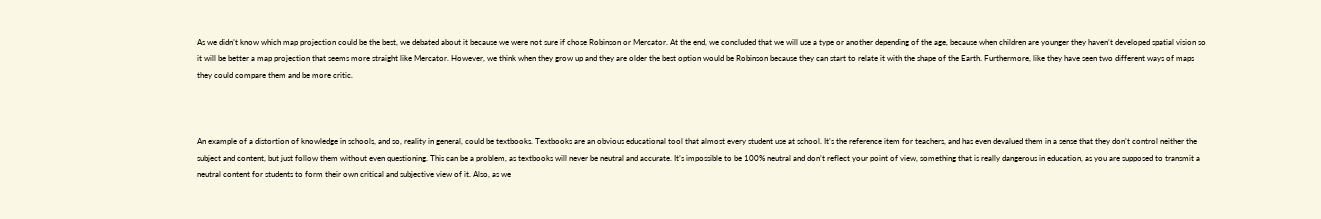As we didn’t know which map projection could be the best, we debated about it because we were not sure if chose Robinson or Mercator. At the end, we concluded that we will use a type or another depending of the age, because when children are younger they haven’t developed spatial vision so it will be better a map projection that seems more straight like Mercator. However, we think when they grow up and they are older the best option would be Robinson because they can start to relate it with the shape of the Earth. Furthermore, like they have seen two different ways of maps they could compare them and be more critic.



An example of a distortion of knowledge in schools, and so, reality in general, could be textbooks. Textbooks are an obvious educational tool that almost every student use at school. It’s the reference item for teachers, and has even devalued them in a sense that they don’t control neither the subject and content, but just follow them without even questioning. This can be a problem, as textbooks will never be neutral and accurate. It’s impossible to be 100% neutral and don’t reflect your point of view, something that is really dangerous in education, as you are supposed to transmit a neutral content for students to form their own critical and subjective view of it. Also, as we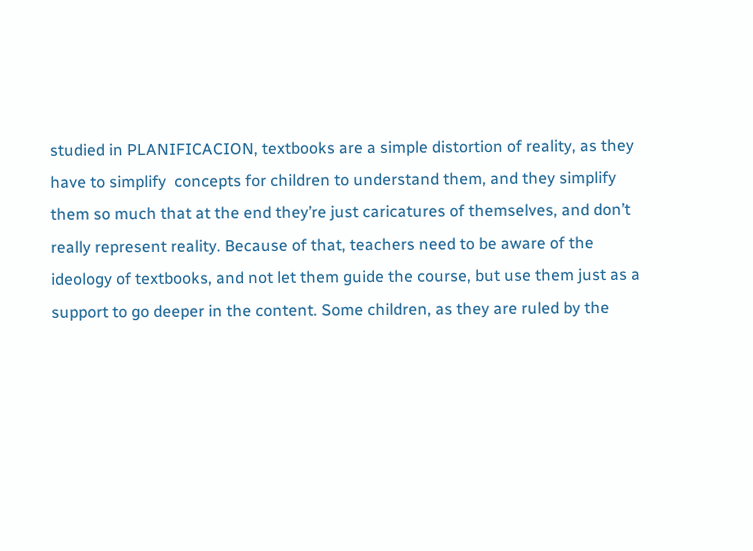studied in PLANIFICACION, textbooks are a simple distortion of reality, as they have to simplify  concepts for children to understand them, and they simplify them so much that at the end they’re just caricatures of themselves, and don’t really represent reality. Because of that, teachers need to be aware of the ideology of textbooks, and not let them guide the course, but use them just as a support to go deeper in the content. Some children, as they are ruled by the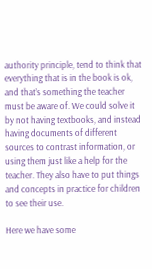authority principle, tend to think that everything that is in the book is ok, and that’s something the teacher must be aware of. We could solve it by not having textbooks, and instead having documents of different sources to contrast information, or using them just like a help for the teacher. They also have to put things and concepts in practice for children to see their use.

Here we have some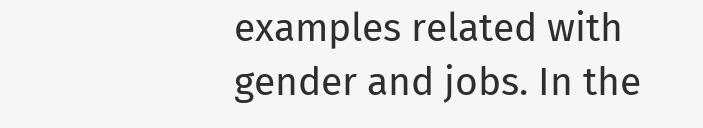examples related with gender and jobs. In the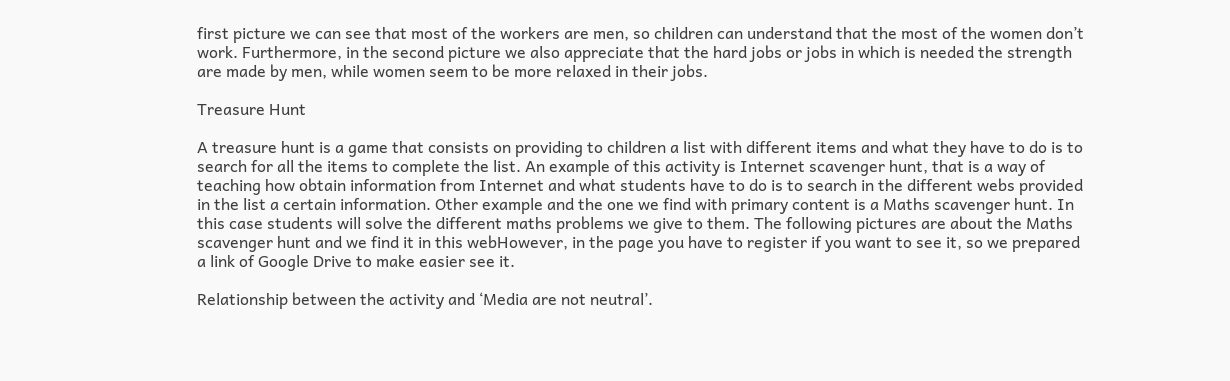first picture we can see that most of the workers are men, so children can understand that the most of the women don’t work. Furthermore, in the second picture we also appreciate that the hard jobs or jobs in which is needed the strength are made by men, while women seem to be more relaxed in their jobs.

Treasure Hunt

A treasure hunt is a game that consists on providing to children a list with different items and what they have to do is to search for all the items to complete the list. An example of this activity is Internet scavenger hunt, that is a way of teaching how obtain information from Internet and what students have to do is to search in the different webs provided in the list a certain information. Other example and the one we find with primary content is a Maths scavenger hunt. In this case students will solve the different maths problems we give to them. The following pictures are about the Maths scavenger hunt and we find it in this webHowever, in the page you have to register if you want to see it, so we prepared a link of Google Drive to make easier see it.

Relationship between the activity and ‘Media are not neutral’.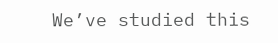We’ve studied this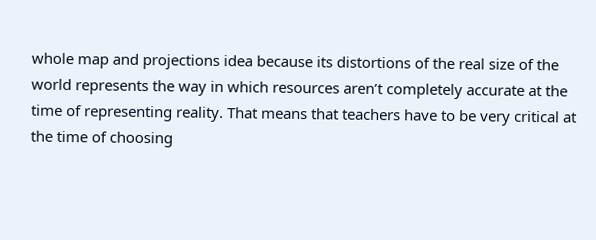whole map and projections idea because its distortions of the real size of the world represents the way in which resources aren’t completely accurate at the time of representing reality. That means that teachers have to be very critical at the time of choosing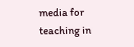media for teaching in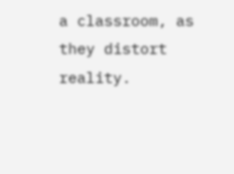a classroom, as they distort reality.